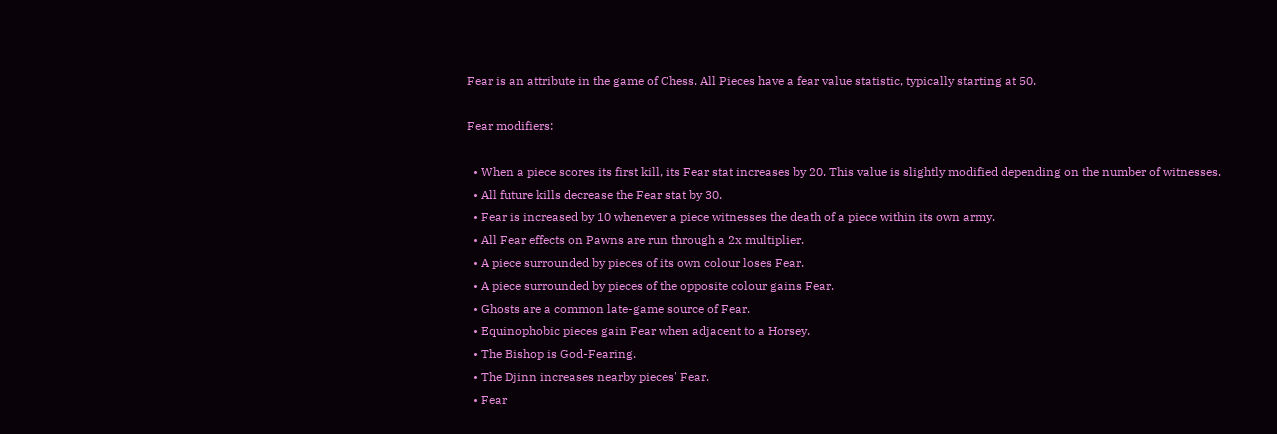Fear is an attribute in the game of Chess. All Pieces have a fear value statistic, typically starting at 50.

Fear modifiers:

  • When a piece scores its first kill, its Fear stat increases by 20. This value is slightly modified depending on the number of witnesses.
  • All future kills decrease the Fear stat by 30.
  • Fear is increased by 10 whenever a piece witnesses the death of a piece within its own army.
  • All Fear effects on Pawns are run through a 2x multiplier.
  • A piece surrounded by pieces of its own colour loses Fear.
  • A piece surrounded by pieces of the opposite colour gains Fear.
  • Ghosts are a common late-game source of Fear.
  • Equinophobic pieces gain Fear when adjacent to a Horsey.
  • The Bishop is God-Fearing.
  • The Djinn increases nearby pieces' Fear.
  • Fear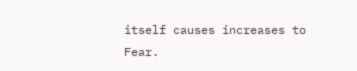itself causes increases to Fear.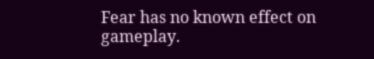Fear has no known effect on gameplay.